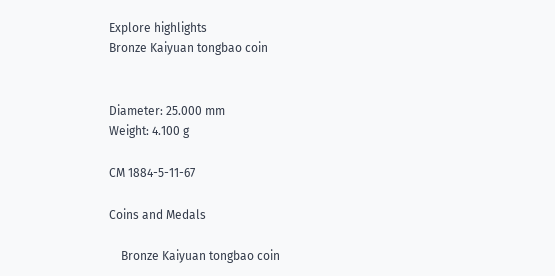Explore highlights
Bronze Kaiyuan tongbao coin


Diameter: 25.000 mm
Weight: 4.100 g

CM 1884-5-11-67

Coins and Medals

    Bronze Kaiyuan tongbao coin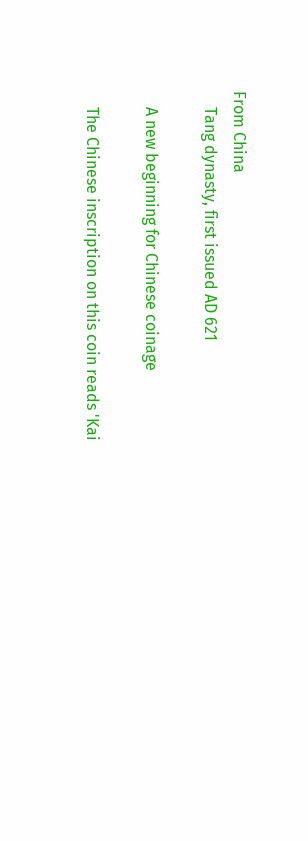From China
    Tang dynasty, first issued AD 621

    A new beginning for Chinese coinage

    The Chinese inscription on this coin reads 'Kai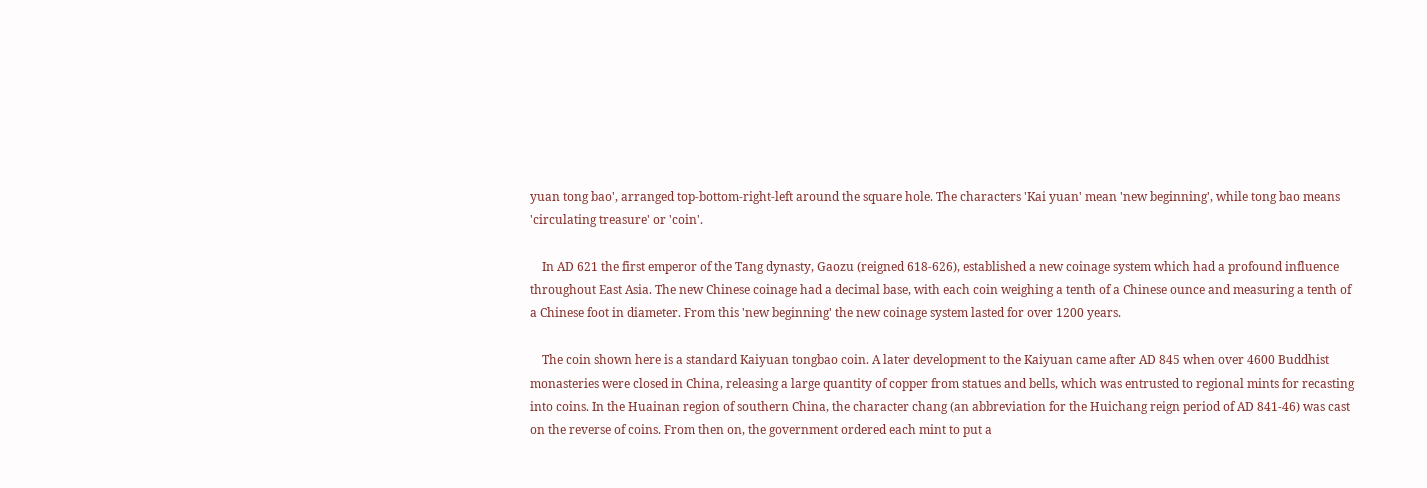yuan tong bao', arranged top-bottom-right-left around the square hole. The characters 'Kai yuan' mean 'new beginning', while tong bao means 'circulating treasure' or 'coin'.

    In AD 621 the first emperor of the Tang dynasty, Gaozu (reigned 618-626), established a new coinage system which had a profound influence throughout East Asia. The new Chinese coinage had a decimal base, with each coin weighing a tenth of a Chinese ounce and measuring a tenth of a Chinese foot in diameter. From this 'new beginning' the new coinage system lasted for over 1200 years.

    The coin shown here is a standard Kaiyuan tongbao coin. A later development to the Kaiyuan came after AD 845 when over 4600 Buddhist monasteries were closed in China, releasing a large quantity of copper from statues and bells, which was entrusted to regional mints for recasting into coins. In the Huainan region of southern China, the character chang (an abbreviation for the Huichang reign period of AD 841-46) was cast on the reverse of coins. From then on, the government ordered each mint to put a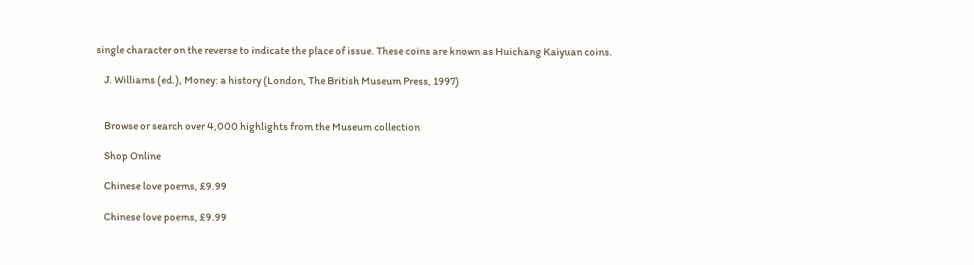single character on the reverse to indicate the place of issue. These coins are known as Huichang Kaiyuan coins.

    J. Williams (ed.), Money: a history (London, The British Museum Press, 1997)


    Browse or search over 4,000 highlights from the Museum collection

    Shop Online

    Chinese love poems, £9.99

    Chinese love poems, £9.99